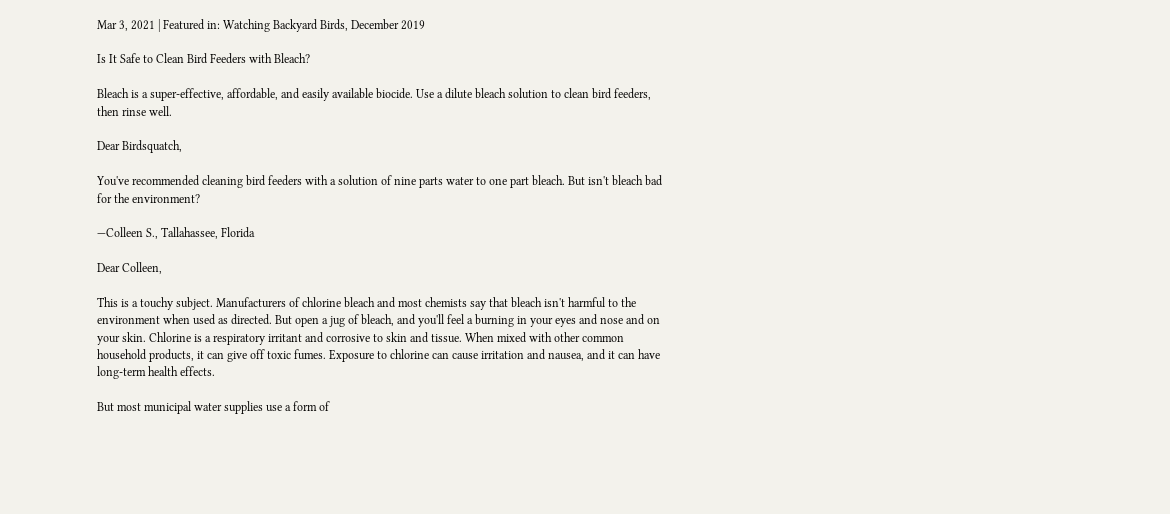Mar 3, 2021 | Featured in: Watching Backyard Birds, December 2019

Is It Safe to Clean Bird Feeders with Bleach?

Bleach is a super-effective, affordable, and easily available biocide. Use a dilute bleach solution to clean bird feeders, then rinse well.

Dear Birdsquatch,

You've recommended cleaning bird feeders with a solution of nine parts water to one part bleach. But isn't bleach bad for the environment?

—Colleen S., Tallahassee, Florida

Dear Colleen,

This is a touchy subject. Manufacturers of chlorine bleach and most chemists say that bleach isn't harmful to the environment when used as directed. But open a jug of bleach, and you'll feel a burning in your eyes and nose and on your skin. Chlorine is a respiratory irritant and corrosive to skin and tissue. When mixed with other common household products, it can give off toxic fumes. Exposure to chlorine can cause irritation and nausea, and it can have long-term health effects.

But most municipal water supplies use a form of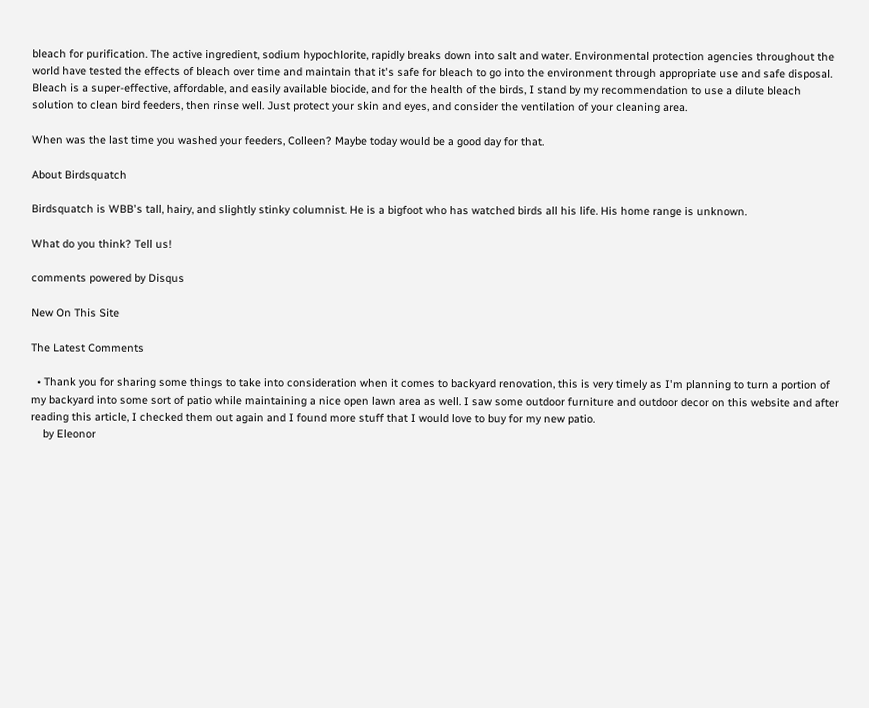bleach for purification. The active ingredient, sodium hypochlorite, rapidly breaks down into salt and water. Environmental protection agencies throughout the world have tested the effects of bleach over time and maintain that it's safe for bleach to go into the environment through appropriate use and safe disposal. Bleach is a super-effective, affordable, and easily available biocide, and for the health of the birds, I stand by my recommendation to use a dilute bleach solution to clean bird feeders, then rinse well. Just protect your skin and eyes, and consider the ventilation of your cleaning area.

When was the last time you washed your feeders, Colleen? Maybe today would be a good day for that.

About Birdsquatch

Birdsquatch is WBB's tall, hairy, and slightly stinky columnist. He is a bigfoot who has watched birds all his life. His home range is unknown.

What do you think? Tell us!

comments powered by Disqus

New On This Site

The Latest Comments

  • Thank you for sharing some things to take into consideration when it comes to backyard renovation, this is very timely as I'm planning to turn a portion of my backyard into some sort of patio while maintaining a nice open lawn area as well. I saw some outdoor furniture and outdoor decor on this website and after reading this article, I checked them out again and I found more stuff that I would love to buy for my new patio.
    by Eleonor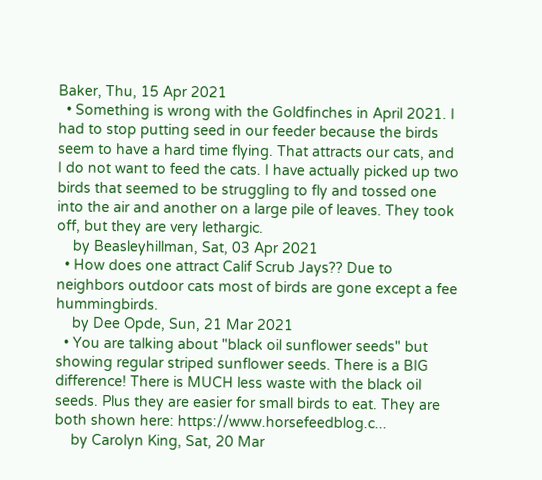Baker, Thu, 15 Apr 2021
  • Something is wrong with the Goldfinches in April 2021. I had to stop putting seed in our feeder because the birds seem to have a hard time flying. That attracts our cats, and I do not want to feed the cats. I have actually picked up two birds that seemed to be struggling to fly and tossed one into the air and another on a large pile of leaves. They took off, but they are very lethargic.
    by Beasleyhillman, Sat, 03 Apr 2021
  • How does one attract Calif Scrub Jays?? Due to neighbors outdoor cats most of birds are gone except a fee hummingbirds.
    by Dee Opde, Sun, 21 Mar 2021
  • You are talking about "black oil sunflower seeds" but showing regular striped sunflower seeds. There is a BIG difference! There is MUCH less waste with the black oil seeds. Plus they are easier for small birds to eat. They are both shown here: https://www.horsefeedblog.c...
    by Carolyn King, Sat, 20 Mar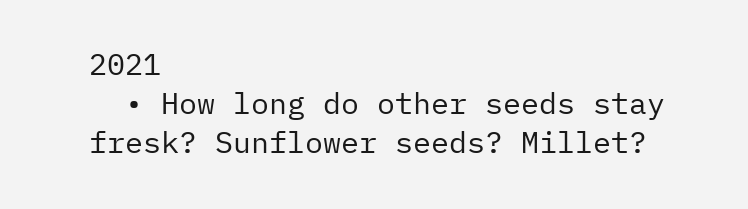2021
  • How long do other seeds stay fresk? Sunflower seeds? Millet?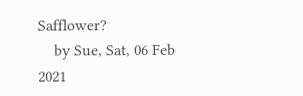Safflower?
    by Sue, Sat, 06 Feb 2021